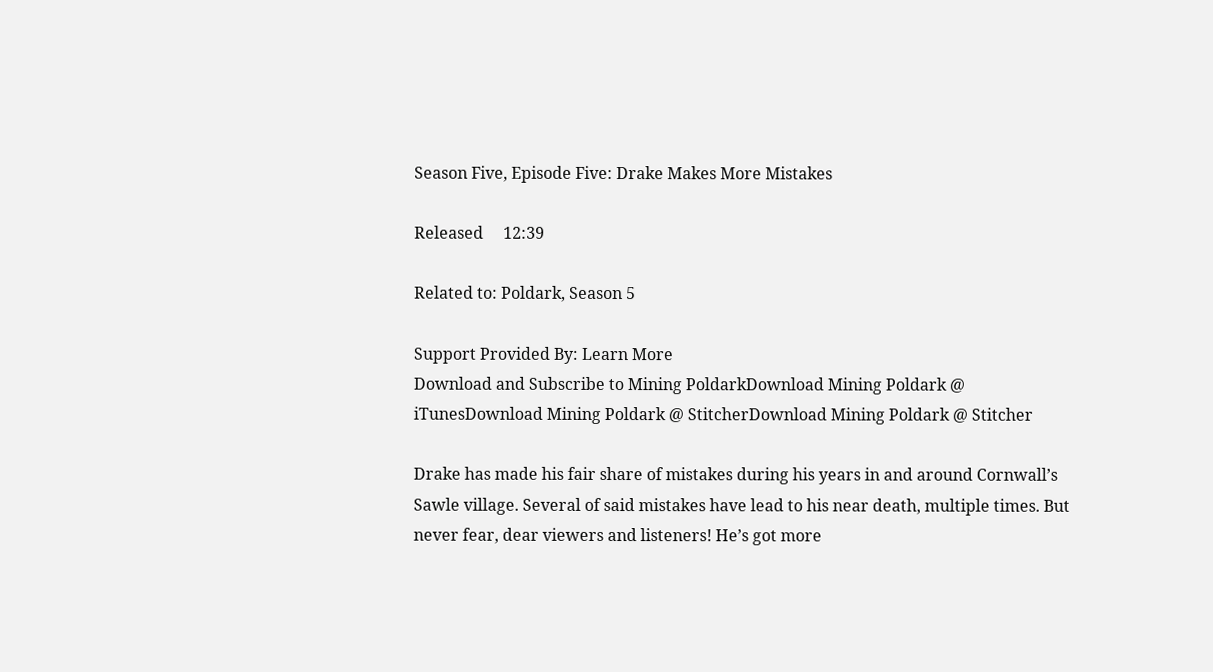Season Five, Episode Five: Drake Makes More Mistakes

Released     12:39

Related to: Poldark, Season 5

Support Provided By: Learn More
Download and Subscribe to Mining PoldarkDownload Mining Poldark @ iTunesDownload Mining Poldark @ StitcherDownload Mining Poldark @ Stitcher

Drake has made his fair share of mistakes during his years in and around Cornwall’s Sawle village. Several of said mistakes have lead to his near death, multiple times. But never fear, dear viewers and listeners! He’s got more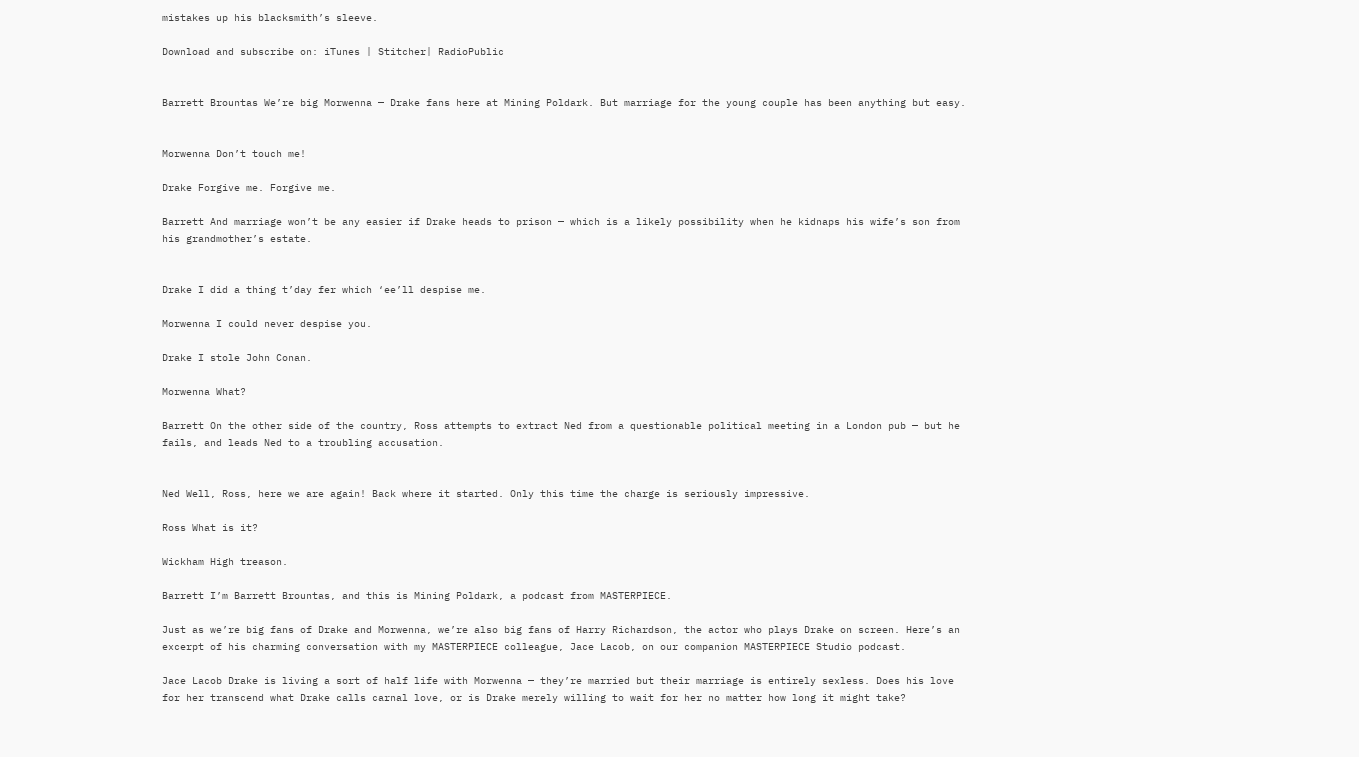mistakes up his blacksmith’s sleeve.

Download and subscribe on: iTunes | Stitcher| RadioPublic


Barrett Brountas We’re big Morwenna — Drake fans here at Mining Poldark. But marriage for the young couple has been anything but easy.


Morwenna Don’t touch me!

Drake Forgive me. Forgive me.

Barrett And marriage won’t be any easier if Drake heads to prison — which is a likely possibility when he kidnaps his wife’s son from his grandmother’s estate.


Drake I did a thing t’day fer which ‘ee’ll despise me.

Morwenna I could never despise you.

Drake I stole John Conan.

Morwenna What?

Barrett On the other side of the country, Ross attempts to extract Ned from a questionable political meeting in a London pub — but he fails, and leads Ned to a troubling accusation.


Ned Well, Ross, here we are again! Back where it started. Only this time the charge is seriously impressive.

Ross What is it?

Wickham High treason.

Barrett I’m Barrett Brountas, and this is Mining Poldark, a podcast from MASTERPIECE.

Just as we’re big fans of Drake and Morwenna, we’re also big fans of Harry Richardson, the actor who plays Drake on screen. Here’s an excerpt of his charming conversation with my MASTERPIECE colleague, Jace Lacob, on our companion MASTERPIECE Studio podcast.

Jace Lacob Drake is living a sort of half life with Morwenna — they’re married but their marriage is entirely sexless. Does his love for her transcend what Drake calls carnal love, or is Drake merely willing to wait for her no matter how long it might take?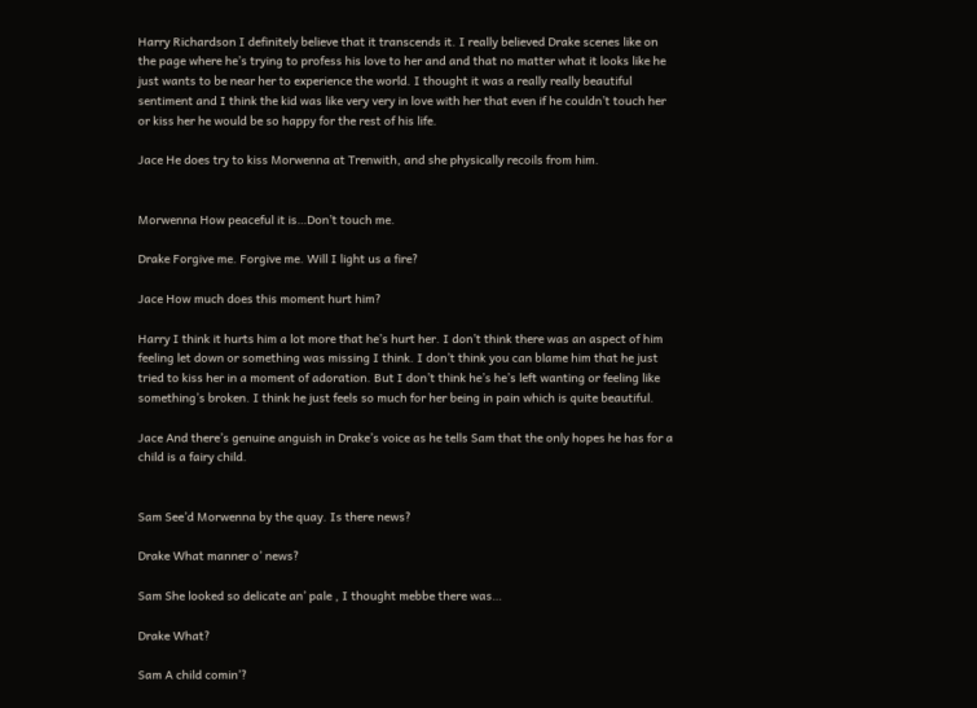Harry Richardson I definitely believe that it transcends it. I really believed Drake scenes like on the page where he’s trying to profess his love to her and and that no matter what it looks like he just wants to be near her to experience the world. I thought it was a really really beautiful sentiment and I think the kid was like very very in love with her that even if he couldn’t touch her or kiss her he would be so happy for the rest of his life.

Jace He does try to kiss Morwenna at Trenwith, and she physically recoils from him.


Morwenna How peaceful it is…Don’t touch me.

Drake Forgive me. Forgive me. Will I light us a fire?

Jace How much does this moment hurt him?

Harry I think it hurts him a lot more that he’s hurt her. I don’t think there was an aspect of him feeling let down or something was missing I think. I don’t think you can blame him that he just tried to kiss her in a moment of adoration. But I don’t think he’s he’s left wanting or feeling like something’s broken. I think he just feels so much for her being in pain which is quite beautiful.

Jace And there’s genuine anguish in Drake’s voice as he tells Sam that the only hopes he has for a child is a fairy child.


Sam See’d Morwenna by the quay. Is there news?

Drake What manner o’ news?

Sam She looked so delicate an’ pale , I thought mebbe there was…

Drake What?

Sam A child comin’?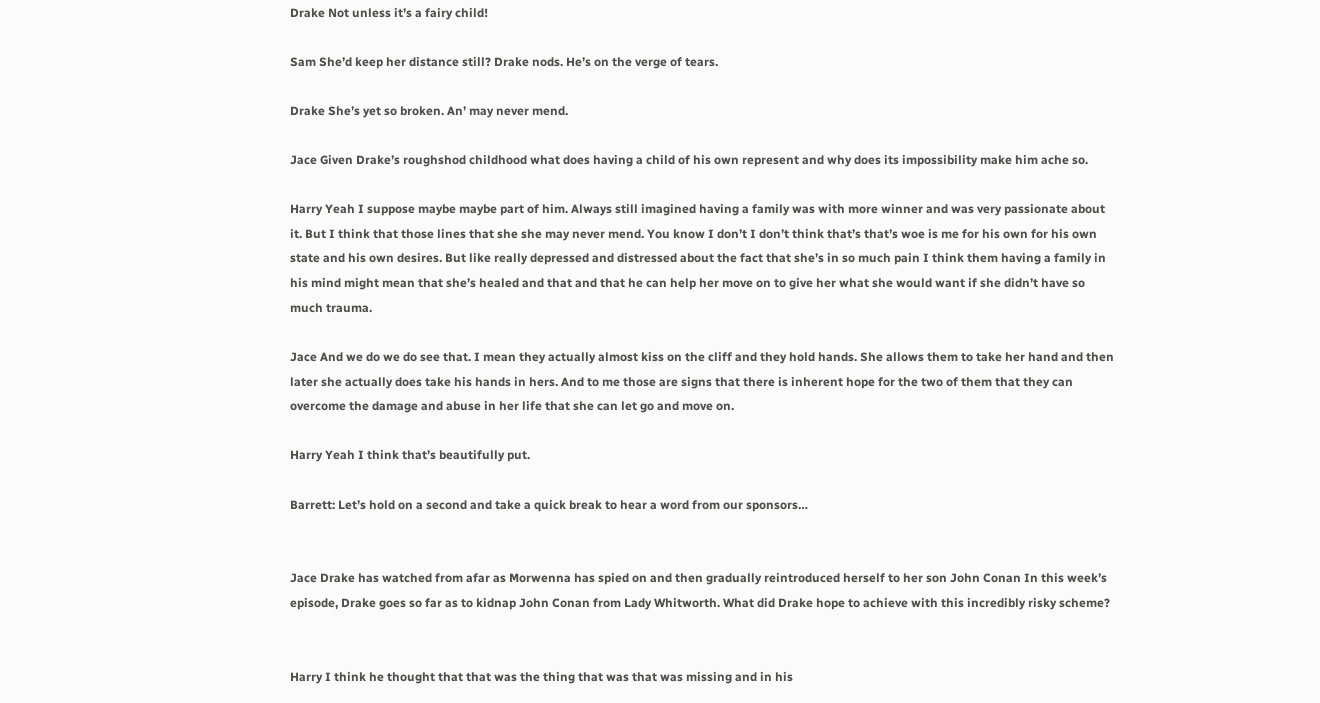Drake Not unless it’s a fairy child!

Sam She’d keep her distance still? Drake nods. He’s on the verge of tears.

Drake She’s yet so broken. An’ may never mend.

Jace Given Drake’s roughshod childhood what does having a child of his own represent and why does its impossibility make him ache so.

Harry Yeah I suppose maybe maybe part of him. Always still imagined having a family was with more winner and was very passionate about it. But I think that those lines that she she may never mend. You know I don’t I don’t think that’s that’s woe is me for his own for his own state and his own desires. But like really depressed and distressed about the fact that she’s in so much pain I think them having a family in his mind might mean that she’s healed and that and that he can help her move on to give her what she would want if she didn’t have so much trauma.

Jace And we do we do see that. I mean they actually almost kiss on the cliff and they hold hands. She allows them to take her hand and then later she actually does take his hands in hers. And to me those are signs that there is inherent hope for the two of them that they can overcome the damage and abuse in her life that she can let go and move on.

Harry Yeah I think that’s beautifully put.

Barrett: Let’s hold on a second and take a quick break to hear a word from our sponsors…


Jace Drake has watched from afar as Morwenna has spied on and then gradually reintroduced herself to her son John Conan In this week’s episode, Drake goes so far as to kidnap John Conan from Lady Whitworth. What did Drake hope to achieve with this incredibly risky scheme?


Harry I think he thought that that was the thing that was that was missing and in his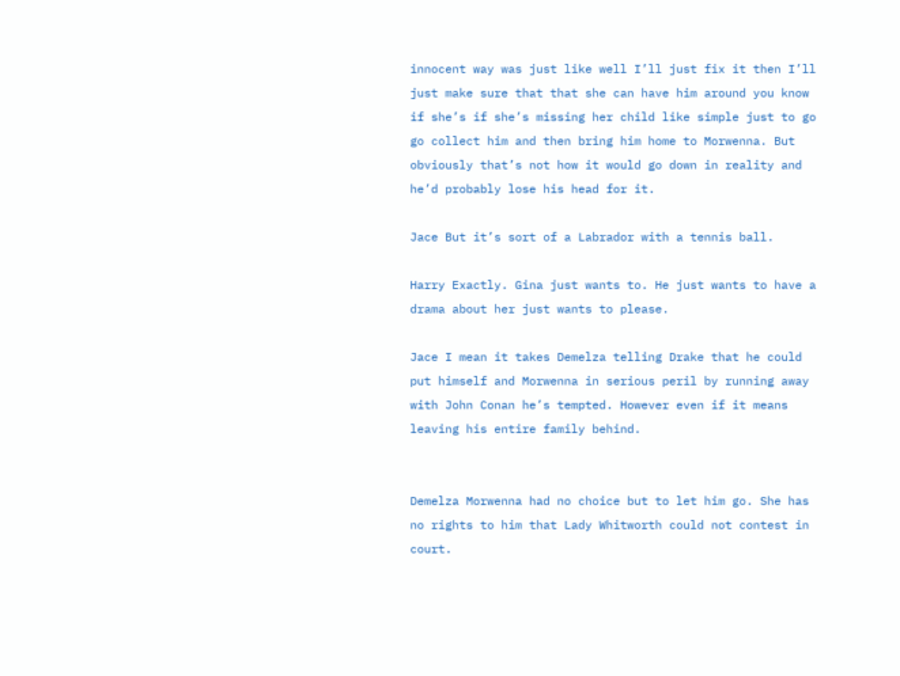innocent way was just like well I’ll just fix it then I’ll just make sure that that she can have him around you know if she’s if she’s missing her child like simple just to go go collect him and then bring him home to Morwenna. But obviously that’s not how it would go down in reality and he’d probably lose his head for it.

Jace But it’s sort of a Labrador with a tennis ball.

Harry Exactly. Gina just wants to. He just wants to have a drama about her just wants to please.

Jace I mean it takes Demelza telling Drake that he could put himself and Morwenna in serious peril by running away with John Conan he’s tempted. However even if it means leaving his entire family behind.


Demelza Morwenna had no choice but to let him go. She has no rights to him that Lady Whitworth could not contest in court.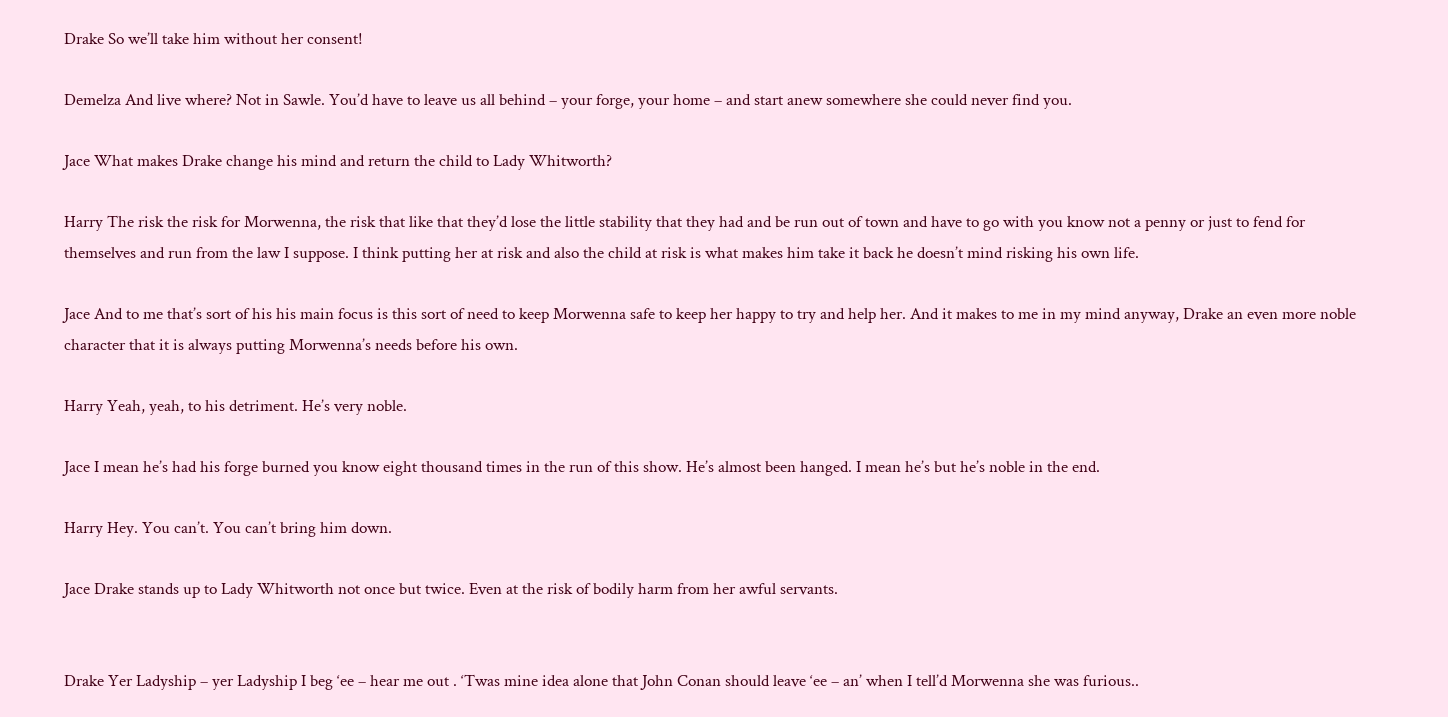Drake So we’ll take him without her consent!

Demelza And live where? Not in Sawle. You’d have to leave us all behind – your forge, your home – and start anew somewhere she could never find you.

Jace What makes Drake change his mind and return the child to Lady Whitworth?

Harry The risk the risk for Morwenna, the risk that like that they’d lose the little stability that they had and be run out of town and have to go with you know not a penny or just to fend for themselves and run from the law I suppose. I think putting her at risk and also the child at risk is what makes him take it back he doesn’t mind risking his own life.

Jace And to me that’s sort of his his main focus is this sort of need to keep Morwenna safe to keep her happy to try and help her. And it makes to me in my mind anyway, Drake an even more noble character that it is always putting Morwenna’s needs before his own.

Harry Yeah, yeah, to his detriment. He’s very noble.

Jace I mean he’s had his forge burned you know eight thousand times in the run of this show. He’s almost been hanged. I mean he’s but he’s noble in the end.

Harry Hey. You can’t. You can’t bring him down.

Jace Drake stands up to Lady Whitworth not once but twice. Even at the risk of bodily harm from her awful servants.


Drake Yer Ladyship – yer Ladyship I beg ‘ee – hear me out . ‘Twas mine idea alone that John Conan should leave ‘ee – an’ when I tell’d Morwenna she was furious..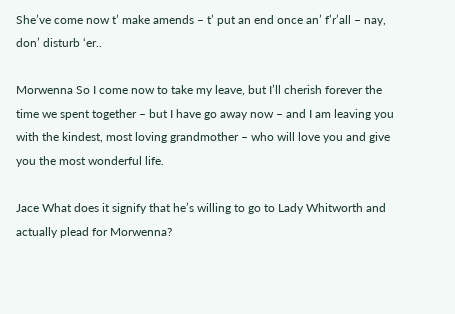She’ve come now t’ make amends – t’ put an end once an’ f’r’all – nay, don’ disturb ‘er..

Morwenna So I come now to take my leave, but I’ll cherish forever the time we spent together – but I have go away now – and I am leaving you with the kindest, most loving grandmother – who will love you and give you the most wonderful life.

Jace What does it signify that he’s willing to go to Lady Whitworth and actually plead for Morwenna?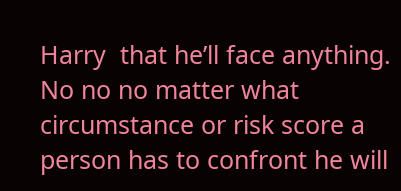Harry  that he’ll face anything. No no no matter what circumstance or risk score a person has to confront he will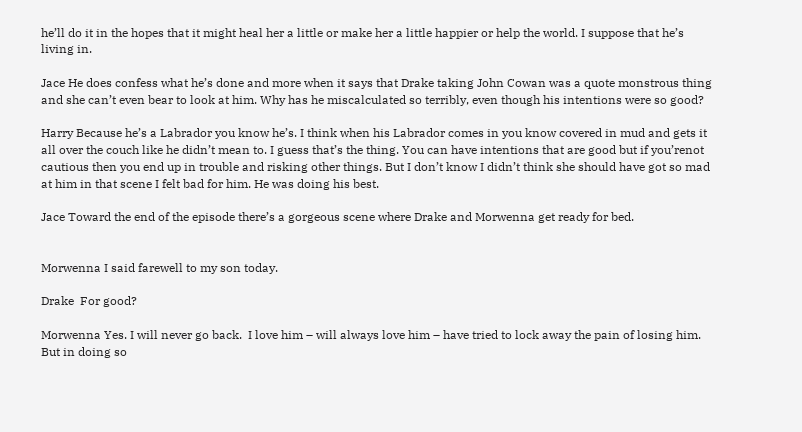he’ll do it in the hopes that it might heal her a little or make her a little happier or help the world. I suppose that he’s living in.

Jace He does confess what he’s done and more when it says that Drake taking John Cowan was a quote monstrous thing and she can’t even bear to look at him. Why has he miscalculated so terribly, even though his intentions were so good?

Harry Because he’s a Labrador you know he’s. I think when his Labrador comes in you know covered in mud and gets it all over the couch like he didn’t mean to. I guess that’s the thing. You can have intentions that are good but if you’renot cautious then you end up in trouble and risking other things. But I don’t know I didn’t think she should have got so mad at him in that scene I felt bad for him. He was doing his best.

Jace Toward the end of the episode there’s a gorgeous scene where Drake and Morwenna get ready for bed.


Morwenna I said farewell to my son today.

Drake  For good?

Morwenna Yes. I will never go back.  I love him – will always love him – have tried to lock away the pain of losing him. But in doing so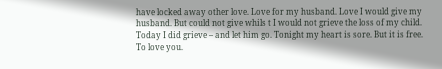have locked away other love. Love for my husband. Love I would give my husband. But could not give whils t I would not grieve the loss of my child. Today I did grieve – and let him go. Tonight my heart is sore. But it is free. To love you.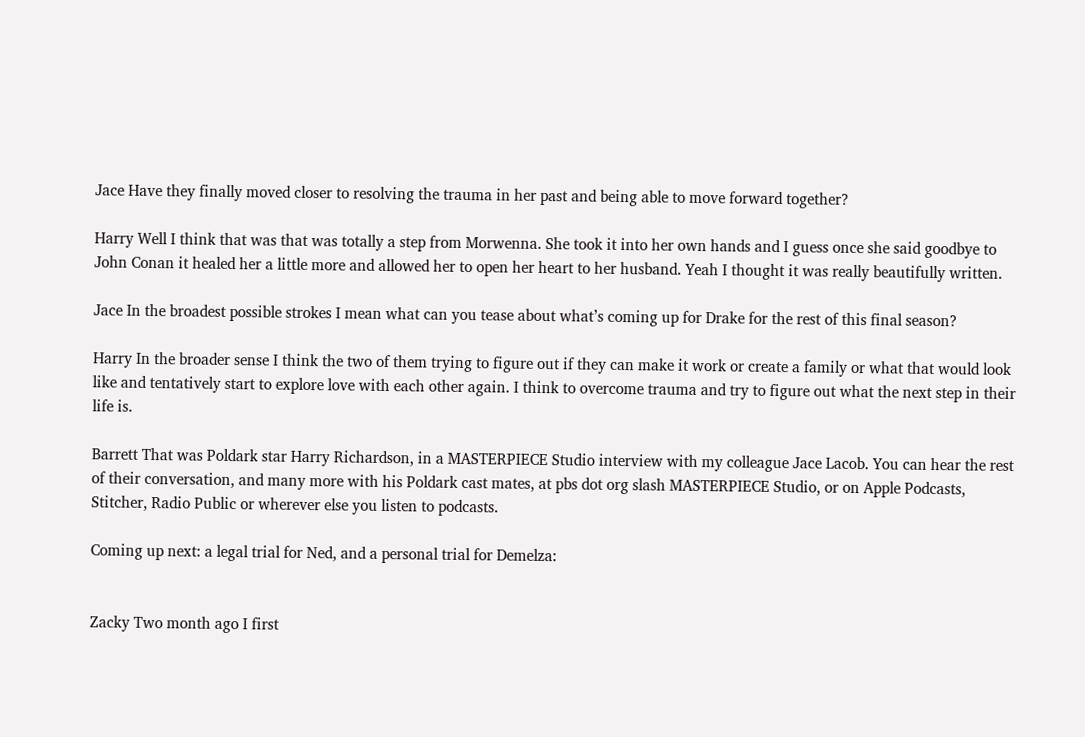Jace Have they finally moved closer to resolving the trauma in her past and being able to move forward together?

Harry Well I think that was that was totally a step from Morwenna. She took it into her own hands and I guess once she said goodbye to John Conan it healed her a little more and allowed her to open her heart to her husband. Yeah I thought it was really beautifully written.

Jace In the broadest possible strokes I mean what can you tease about what’s coming up for Drake for the rest of this final season?

Harry In the broader sense I think the two of them trying to figure out if they can make it work or create a family or what that would look like and tentatively start to explore love with each other again. I think to overcome trauma and try to figure out what the next step in their life is.

Barrett That was Poldark star Harry Richardson, in a MASTERPIECE Studio interview with my colleague Jace Lacob. You can hear the rest of their conversation, and many more with his Poldark cast mates, at pbs dot org slash MASTERPIECE Studio, or on Apple Podcasts, Stitcher, Radio Public or wherever else you listen to podcasts.

Coming up next: a legal trial for Ned, and a personal trial for Demelza:


Zacky Two month ago I first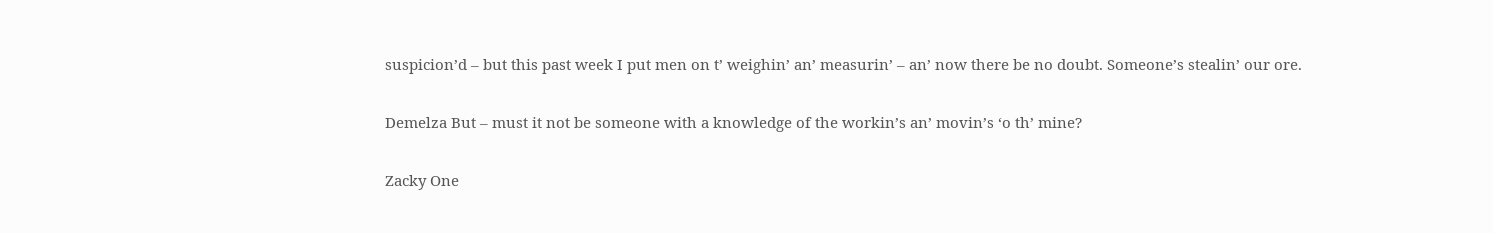suspicion’d – but this past week I put men on t’ weighin’ an’ measurin’ – an’ now there be no doubt. Someone’s stealin’ our ore.

Demelza But – must it not be someone with a knowledge of the workin’s an’ movin’s ‘o th’ mine?

Zacky One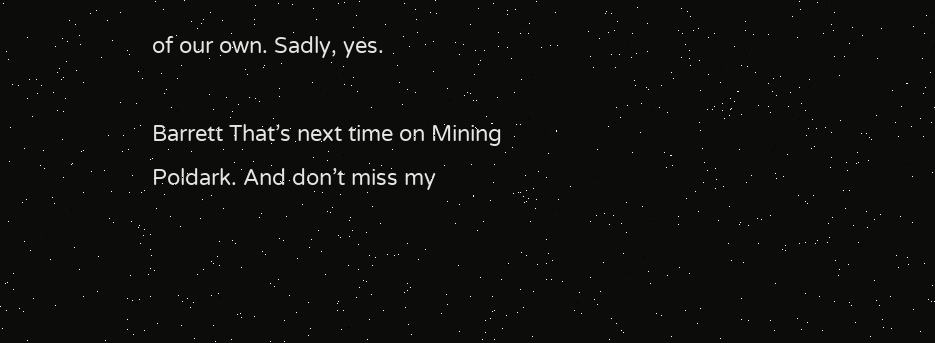of our own. Sadly, yes.

Barrett That’s next time on Mining Poldark. And don’t miss my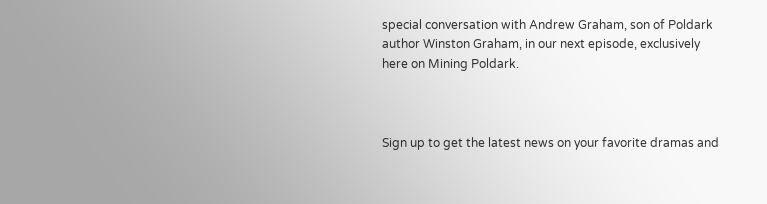special conversation with Andrew Graham, son of Poldark author Winston Graham, in our next episode, exclusively here on Mining Poldark.



Sign up to get the latest news on your favorite dramas and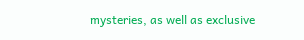mysteries, as well as exclusive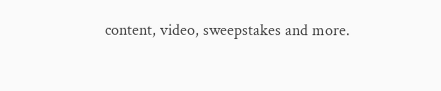content, video, sweepstakes and more.